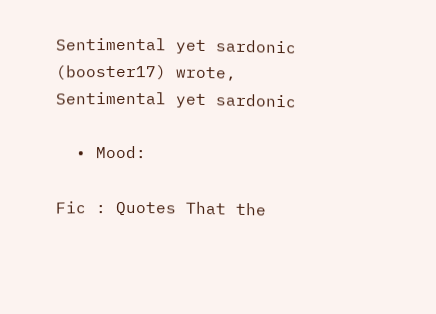Sentimental yet sardonic (booster17) wrote,
Sentimental yet sardonic

  • Mood:

Fic : Quotes That the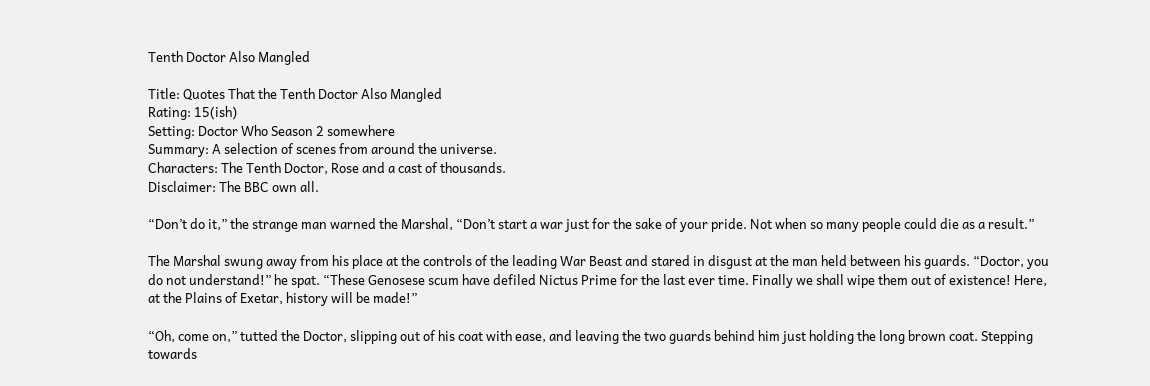Tenth Doctor Also Mangled

Title: Quotes That the Tenth Doctor Also Mangled
Rating: 15(ish)
Setting: Doctor Who Season 2 somewhere
Summary: A selection of scenes from around the universe.
Characters: The Tenth Doctor, Rose and a cast of thousands.
Disclaimer: The BBC own all.

“Don’t do it,” the strange man warned the Marshal, “Don’t start a war just for the sake of your pride. Not when so many people could die as a result.”

The Marshal swung away from his place at the controls of the leading War Beast and stared in disgust at the man held between his guards. “Doctor, you do not understand!” he spat. “These Genosese scum have defiled Nictus Prime for the last ever time. Finally we shall wipe them out of existence! Here, at the Plains of Exetar, history will be made!”

“Oh, come on,” tutted the Doctor, slipping out of his coat with ease, and leaving the two guards behind him just holding the long brown coat. Stepping towards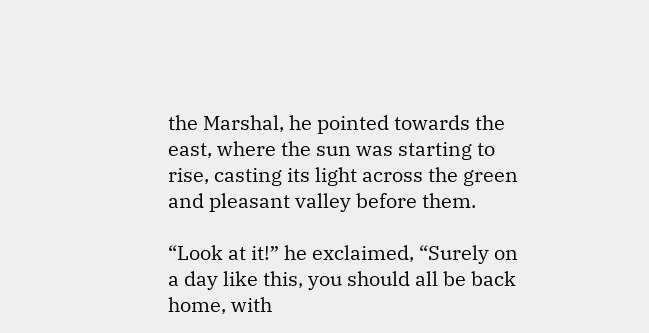the Marshal, he pointed towards the east, where the sun was starting to rise, casting its light across the green and pleasant valley before them.

“Look at it!” he exclaimed, “Surely on a day like this, you should all be back home, with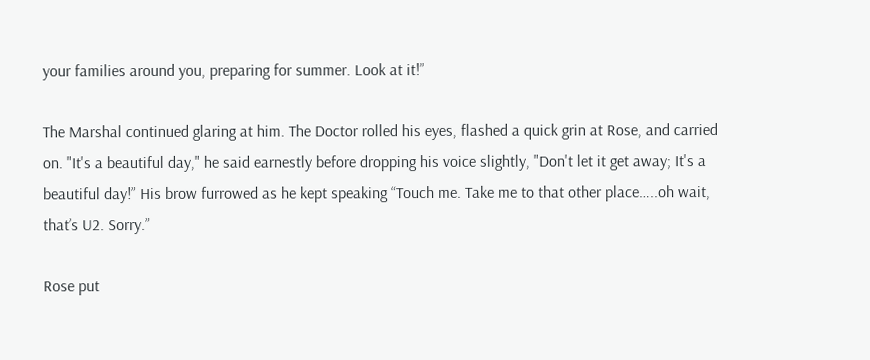your families around you, preparing for summer. Look at it!”

The Marshal continued glaring at him. The Doctor rolled his eyes, flashed a quick grin at Rose, and carried on. "It's a beautiful day," he said earnestly before dropping his voice slightly, "Don't let it get away; It's a beautiful day!” His brow furrowed as he kept speaking “Touch me. Take me to that other place…..oh wait, that’s U2. Sorry.”

Rose put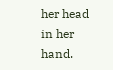her head in her hand.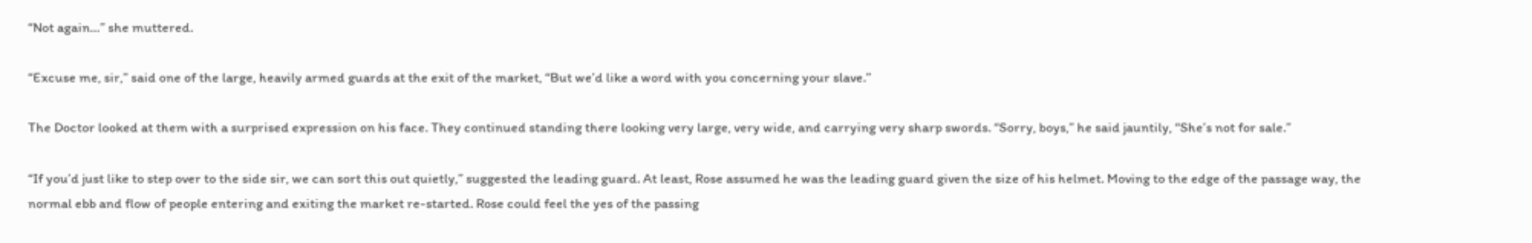“Not again…” she muttered.

“Excuse me, sir,” said one of the large, heavily armed guards at the exit of the market, “But we’d like a word with you concerning your slave.”

The Doctor looked at them with a surprised expression on his face. They continued standing there looking very large, very wide, and carrying very sharp swords. “Sorry, boys,” he said jauntily, “She’s not for sale.”

“If you’d just like to step over to the side sir, we can sort this out quietly,” suggested the leading guard. At least, Rose assumed he was the leading guard given the size of his helmet. Moving to the edge of the passage way, the normal ebb and flow of people entering and exiting the market re-started. Rose could feel the yes of the passing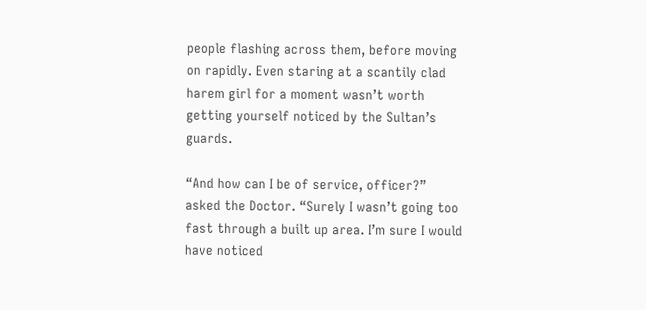people flashing across them, before moving on rapidly. Even staring at a scantily clad harem girl for a moment wasn’t worth getting yourself noticed by the Sultan’s guards.

“And how can I be of service, officer?” asked the Doctor. “Surely I wasn’t going too fast through a built up area. I’m sure I would have noticed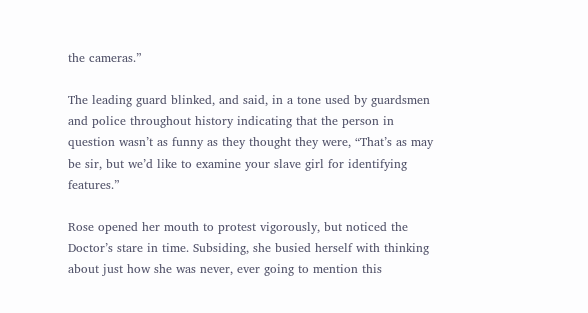the cameras.”

The leading guard blinked, and said, in a tone used by guardsmen and police throughout history indicating that the person in question wasn’t as funny as they thought they were, “That’s as may be sir, but we’d like to examine your slave girl for identifying features.”

Rose opened her mouth to protest vigorously, but noticed the Doctor’s stare in time. Subsiding, she busied herself with thinking about just how she was never, ever going to mention this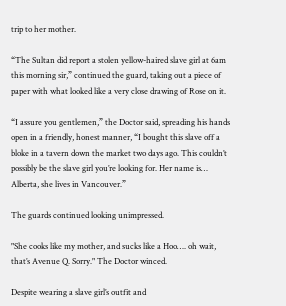trip to her mother.

“The Sultan did report a stolen yellow-haired slave girl at 6am this morning sir,” continued the guard, taking out a piece of paper with what looked like a very close drawing of Rose on it.

“I assure you gentlemen,” the Doctor said, spreading his hands open in a friendly, honest manner, “I bought this slave off a bloke in a tavern down the market two days ago. This couldn’t possibly be the slave girl you’re looking for. Her name is… Alberta, she lives in Vancouver.”

The guards continued looking unimpressed.

"She cooks like my mother, and sucks like a Hoo…. oh wait, that’s Avenue Q. Sorry." The Doctor winced.

Despite wearing a slave girl’s outfit and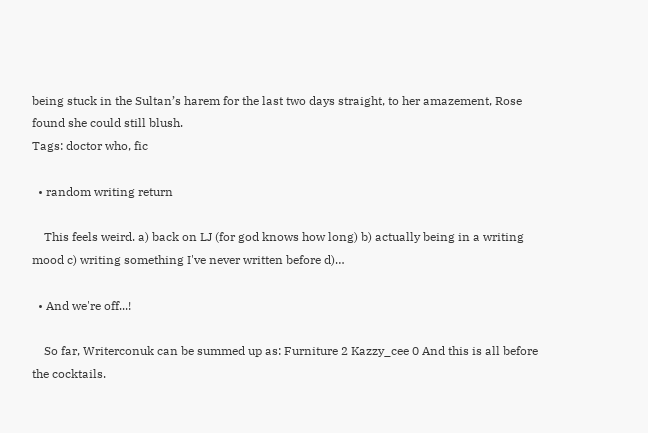being stuck in the Sultan’s harem for the last two days straight, to her amazement, Rose found she could still blush.
Tags: doctor who, fic

  • random writing return

    This feels weird. a) back on LJ (for god knows how long) b) actually being in a writing mood c) writing something I've never written before d)…

  • And we're off...!

    So far, Writerconuk can be summed up as: Furniture 2 Kazzy_cee 0 And this is all before the cocktails.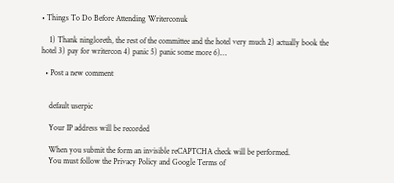• Things To Do Before Attending Writerconuk

    1) Thank ningloreth, the rest of the committee and the hotel very much 2) actually book the hotel 3) pay for writercon 4) panic 5) panic some more 6)…

  • Post a new comment


    default userpic

    Your IP address will be recorded

    When you submit the form an invisible reCAPTCHA check will be performed.
    You must follow the Privacy Policy and Google Terms of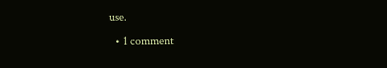use.
  • 1 comment